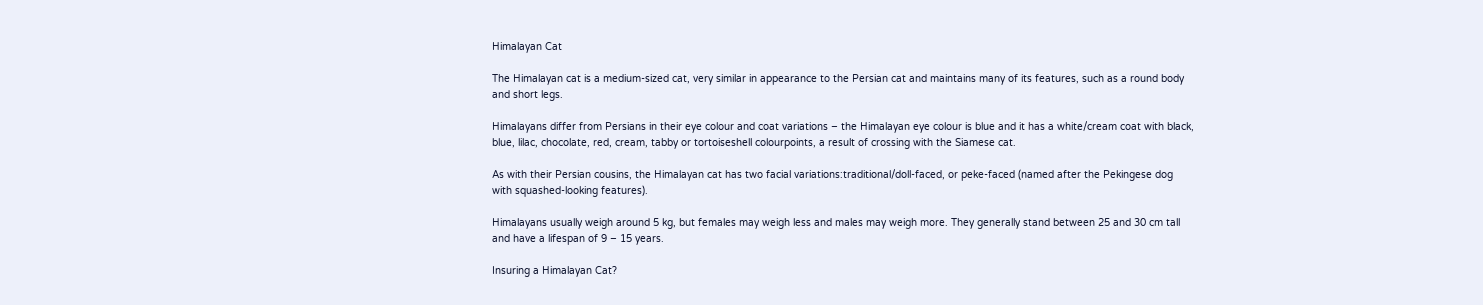Himalayan Cat

The Himalayan cat is a medium-sized cat, very similar in appearance to the Persian cat and maintains many of its features, such as a round body and short legs.

Himalayans differ from Persians in their eye colour and coat variations – the Himalayan eye colour is blue and it has a white/cream coat with black, blue, lilac, chocolate, red, cream, tabby or tortoiseshell colourpoints, a result of crossing with the Siamese cat.

As with their Persian cousins, the Himalayan cat has two facial variations:traditional/doll-faced, or peke-faced (named after the Pekingese dog with squashed-looking features).

Himalayans usually weigh around 5 kg, but females may weigh less and males may weigh more. They generally stand between 25 and 30 cm tall and have a lifespan of 9 – 15 years.

Insuring a Himalayan Cat?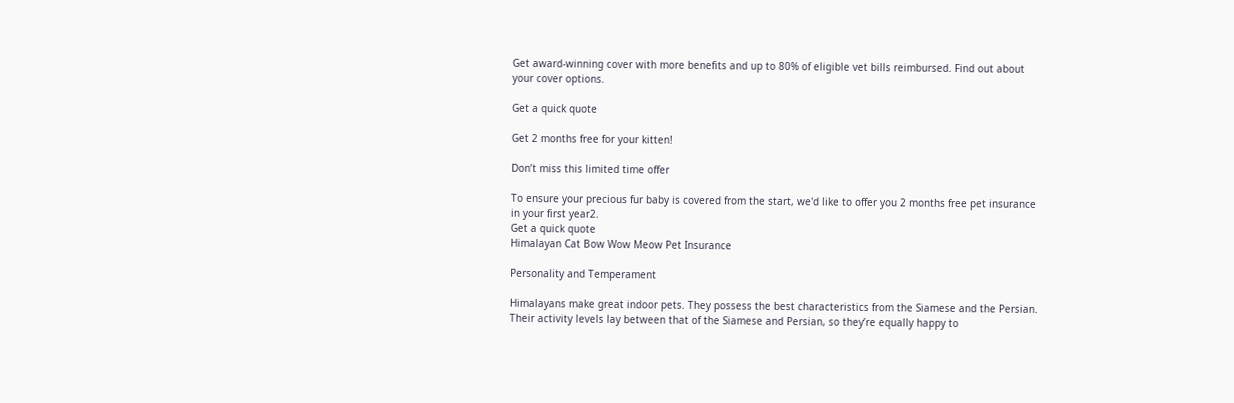Get award-winning cover with more benefits and up to 80% of eligible vet bills reimbursed. Find out about your cover options.

Get a quick quote

Get 2 months free for your kitten!

Don’t miss this limited time offer

To ensure your precious fur baby is covered from the start, we'd like to offer you 2 months free pet insurance in your first year2.
Get a quick quote
Himalayan Cat Bow Wow Meow Pet Insurance

Personality and Temperament

Himalayans make great indoor pets. They possess the best characteristics from the Siamese and the Persian. Their activity levels lay between that of the Siamese and Persian, so they’re equally happy to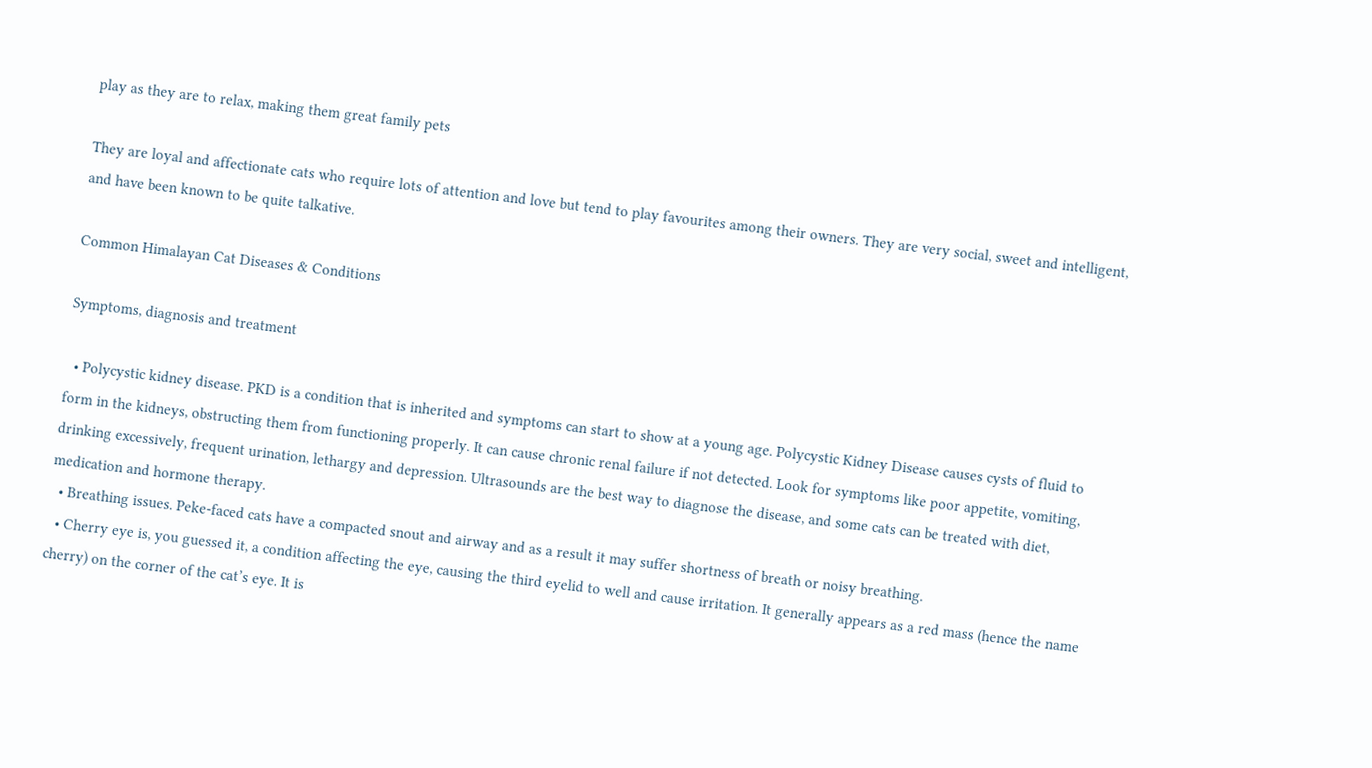play as they are to relax, making them great family pets

They are loyal and affectionate cats who require lots of attention and love but tend to play favourites among their owners. They are very social, sweet and intelligent, and have been known to be quite talkative.

Common Himalayan Cat Diseases & Conditions

Symptoms, diagnosis and treatment

  • Polycystic kidney disease. PKD is a condition that is inherited and symptoms can start to show at a young age. Polycystic Kidney Disease causes cysts of fluid to form in the kidneys, obstructing them from functioning properly. It can cause chronic renal failure if not detected. Look for symptoms like poor appetite, vomiting, drinking excessively, frequent urination, lethargy and depression. Ultrasounds are the best way to diagnose the disease, and some cats can be treated with diet, medication and hormone therapy.
  • Breathing issues. Peke-faced cats have a compacted snout and airway and as a result it may suffer shortness of breath or noisy breathing.
  • Cherry eye is, you guessed it, a condition affecting the eye, causing the third eyelid to well and cause irritation. It generally appears as a red mass (hence the name cherry) on the corner of the cat’s eye. It is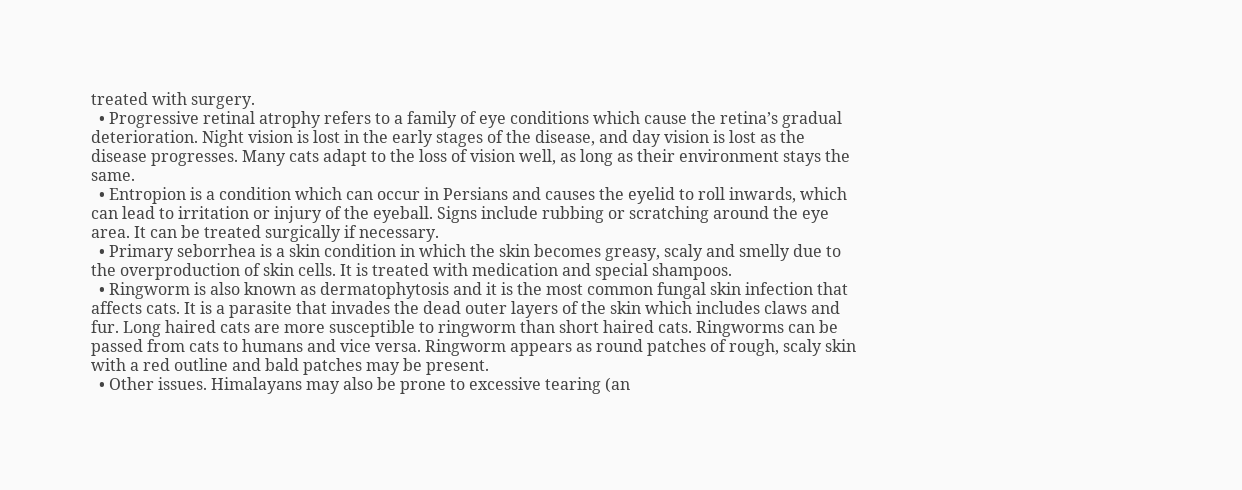treated with surgery.
  • Progressive retinal atrophy refers to a family of eye conditions which cause the retina’s gradual deterioration. Night vision is lost in the early stages of the disease, and day vision is lost as the disease progresses. Many cats adapt to the loss of vision well, as long as their environment stays the same.
  • Entropion is a condition which can occur in Persians and causes the eyelid to roll inwards, which can lead to irritation or injury of the eyeball. Signs include rubbing or scratching around the eye area. It can be treated surgically if necessary.
  • Primary seborrhea is a skin condition in which the skin becomes greasy, scaly and smelly due to the overproduction of skin cells. It is treated with medication and special shampoos.
  • Ringworm is also known as dermatophytosis and it is the most common fungal skin infection that affects cats. It is a parasite that invades the dead outer layers of the skin which includes claws and fur. Long haired cats are more susceptible to ringworm than short haired cats. Ringworms can be passed from cats to humans and vice versa. Ringworm appears as round patches of rough, scaly skin with a red outline and bald patches may be present.
  • Other issues. Himalayans may also be prone to excessive tearing (an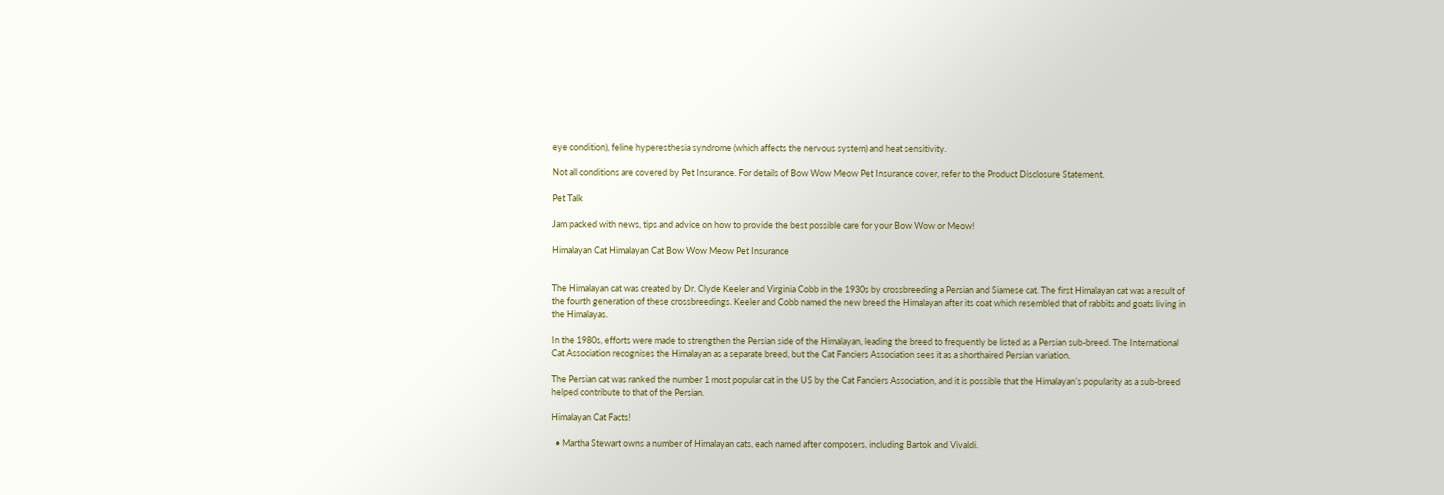eye condition), feline hyperesthesia syndrome (which affects the nervous system) and heat sensitivity.

Not all conditions are covered by Pet Insurance. For details of Bow Wow Meow Pet Insurance cover, refer to the Product Disclosure Statement.

Pet Talk

Jam packed with news, tips and advice on how to provide the best possible care for your Bow Wow or Meow!

Himalayan Cat Himalayan Cat Bow Wow Meow Pet Insurance


The Himalayan cat was created by Dr. Clyde Keeler and Virginia Cobb in the 1930s by crossbreeding a Persian and Siamese cat. The first Himalayan cat was a result of the fourth generation of these crossbreedings. Keeler and Cobb named the new breed the Himalayan after its coat which resembled that of rabbits and goats living in the Himalayas.

In the 1980s, efforts were made to strengthen the Persian side of the Himalayan, leading the breed to frequently be listed as a Persian sub-breed. The International Cat Association recognises the Himalayan as a separate breed, but the Cat Fanciers Association sees it as a shorthaired Persian variation.

The Persian cat was ranked the number 1 most popular cat in the US by the Cat Fanciers Association, and it is possible that the Himalayan’s popularity as a sub-breed helped contribute to that of the Persian.

Himalayan Cat Facts!

  • Martha Stewart owns a number of Himalayan cats, each named after composers, including Bartok and Vivaldi.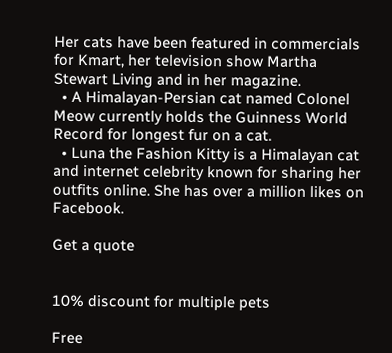Her cats have been featured in commercials for Kmart, her television show Martha Stewart Living and in her magazine.
  • A Himalayan-Persian cat named Colonel Meow currently holds the Guinness World Record for longest fur on a cat.
  • Luna the Fashion Kitty is a Himalayan cat and internet celebrity known for sharing her outfits online. She has over a million likes on Facebook.

Get a quote


10% discount for multiple pets

Free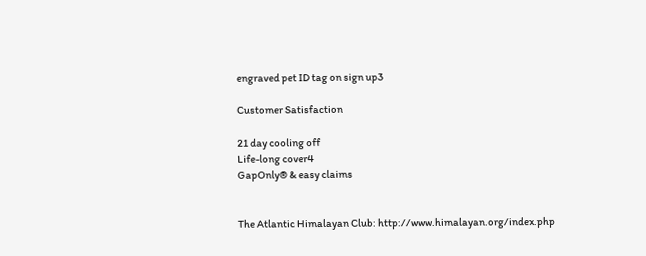engraved pet ID tag on sign up3

Customer Satisfaction

21 day cooling off
Life-long cover4
GapOnly® & easy claims


The Atlantic Himalayan Club: http://www.himalayan.org/index.php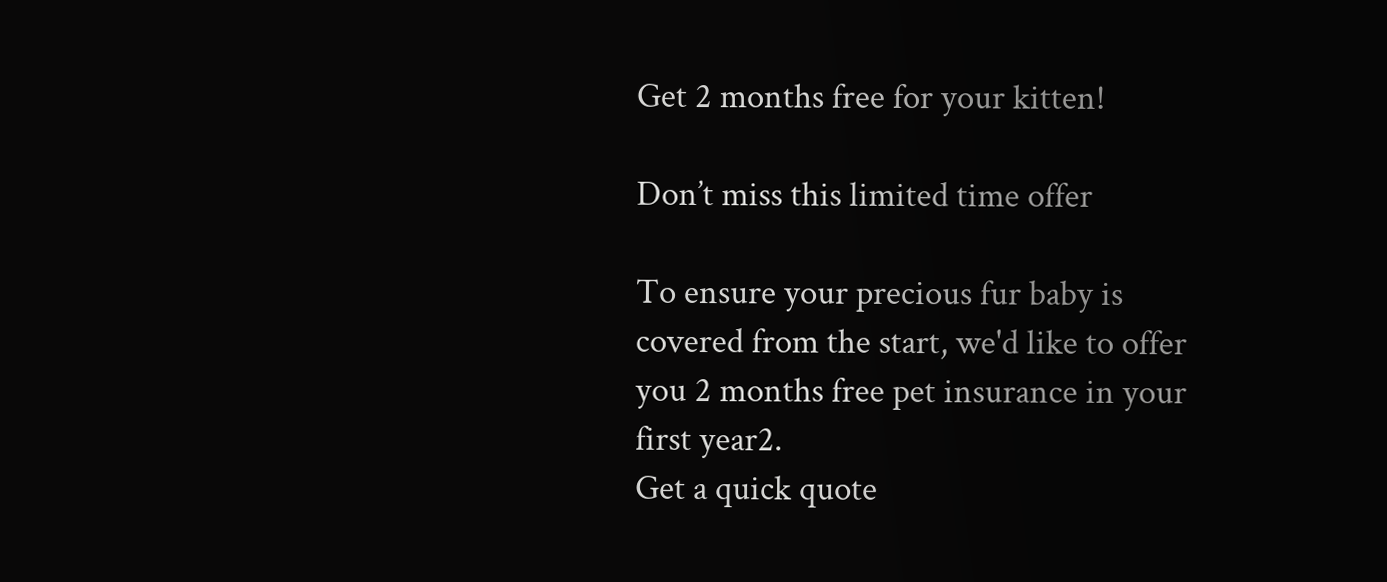Get 2 months free for your kitten!

Don’t miss this limited time offer

To ensure your precious fur baby is covered from the start, we'd like to offer you 2 months free pet insurance in your first year2.
Get a quick quote